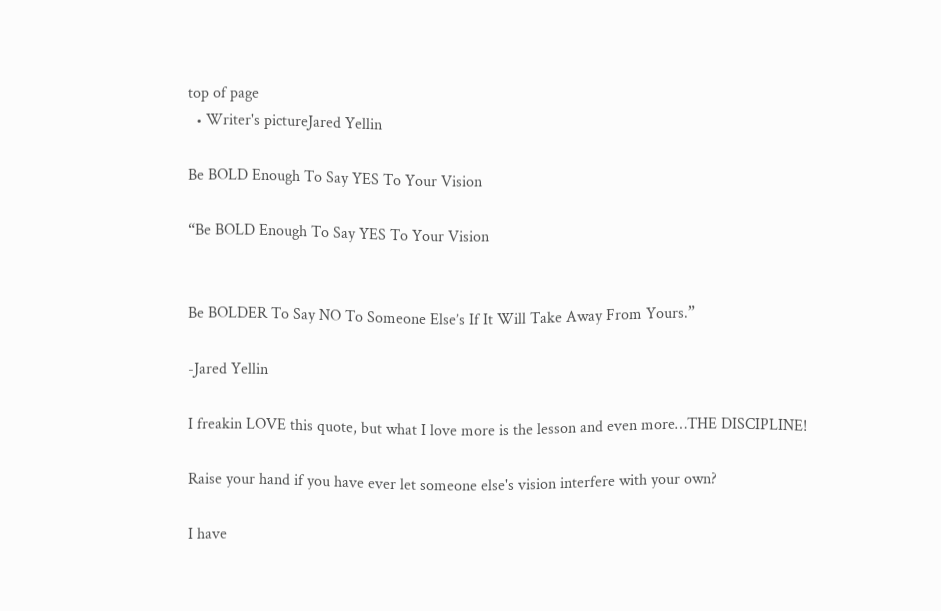top of page
  • Writer's pictureJared Yellin

Be BOLD Enough To Say YES To Your Vision

“Be BOLD Enough To Say YES To Your Vision


Be BOLDER To Say NO To Someone Else’s If It Will Take Away From Yours.”

-Jared Yellin

I freakin LOVE this quote, but what I love more is the lesson and even more…THE DISCIPLINE!

Raise your hand if you have ever let someone else's vision interfere with your own?

I have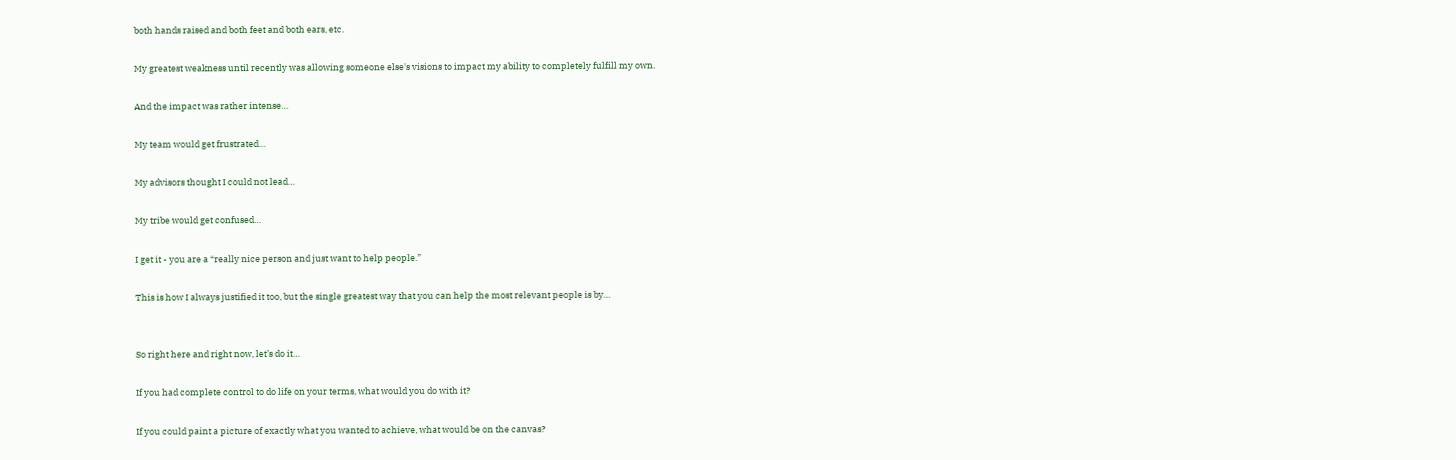both hands raised and both feet and both ears, etc.

My greatest weakness until recently was allowing someone else's visions to impact my ability to completely fulfill my own.

And the impact was rather intense…

My team would get frustrated…

My advisors thought I could not lead…

My tribe would get confused…

I get it - you are a “really nice person and just want to help people.”

This is how I always justified it too, but the single greatest way that you can help the most relevant people is by…


So right here and right now, let’s do it…

If you had complete control to do life on your terms, what would you do with it?

If you could paint a picture of exactly what you wanted to achieve, what would be on the canvas?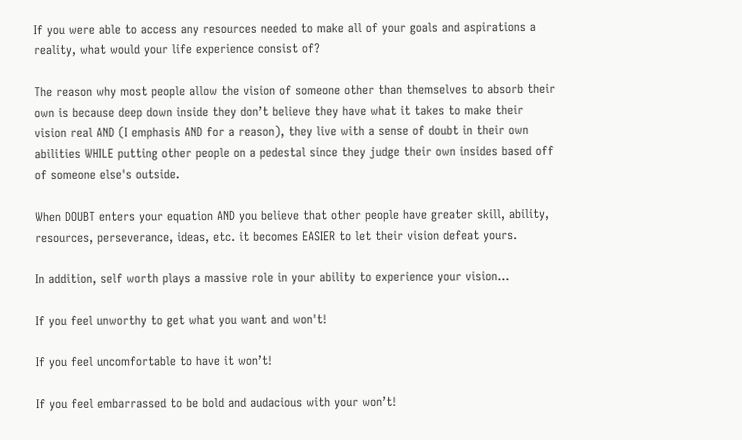If you were able to access any resources needed to make all of your goals and aspirations a reality, what would your life experience consist of?

The reason why most people allow the vision of someone other than themselves to absorb their own is because deep down inside they don’t believe they have what it takes to make their vision real AND (I emphasis AND for a reason), they live with a sense of doubt in their own abilities WHILE putting other people on a pedestal since they judge their own insides based off of someone else's outside.

When DOUBT enters your equation AND you believe that other people have greater skill, ability, resources, perseverance, ideas, etc. it becomes EASIER to let their vision defeat yours.

In addition, self worth plays a massive role in your ability to experience your vision…

If you feel unworthy to get what you want and won't!

If you feel uncomfortable to have it won’t!

If you feel embarrassed to be bold and audacious with your won’t!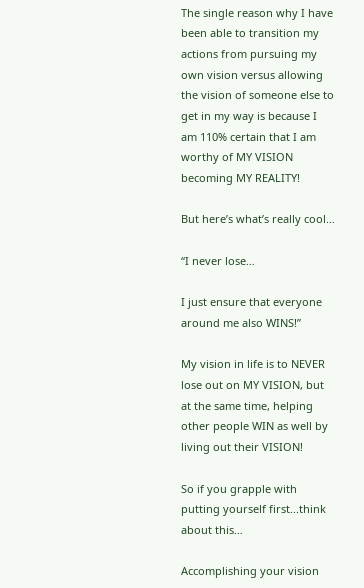The single reason why I have been able to transition my actions from pursuing my own vision versus allowing the vision of someone else to get in my way is because I am 110% certain that I am worthy of MY VISION becoming MY REALITY!

But here’s what’s really cool…

“I never lose…

I just ensure that everyone around me also WINS!”

My vision in life is to NEVER lose out on MY VISION, but at the same time, helping other people WIN as well by living out their VISION!

So if you grapple with putting yourself first...think about this…

Accomplishing your vision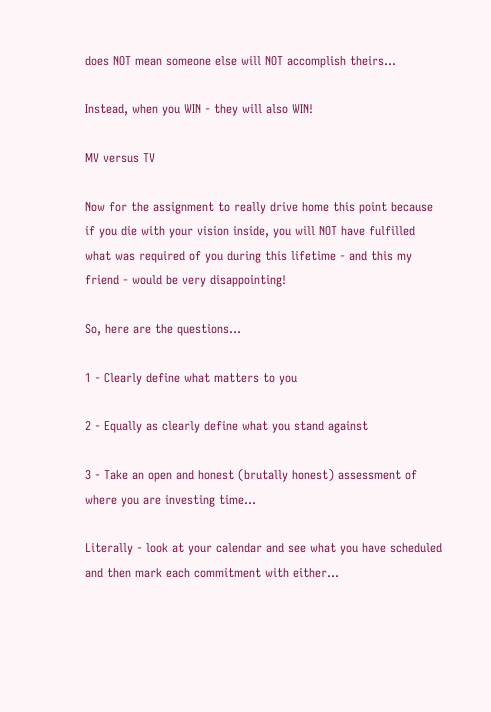does NOT mean someone else will NOT accomplish theirs…

Instead, when you WIN - they will also WIN!

MV versus TV

Now for the assignment to really drive home this point because if you die with your vision inside, you will NOT have fulfilled what was required of you during this lifetime - and this my friend - would be very disappointing!

So, here are the questions…

1 - Clearly define what matters to you

2 - Equally as clearly define what you stand against

3 - Take an open and honest (brutally honest) assessment of where you are investing time…

Literally - look at your calendar and see what you have scheduled and then mark each commitment with either…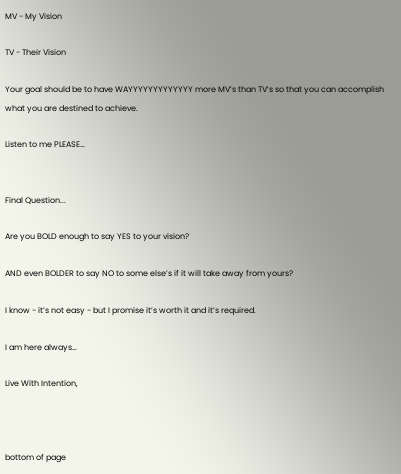MV - My Vision

TV - Their Vision

Your goal should be to have WAYYYYYYYYYYYYY more MV’s than TV’s so that you can accomplish what you are destined to achieve.

Listen to me PLEASE…


Final Question...

Are you BOLD enough to say YES to your vision?

AND even BOLDER to say NO to some else’s if it will take away from yours?

I know - it’s not easy - but I promise it’s worth it and it’s required.

I am here always…

Live With Intention,



bottom of page